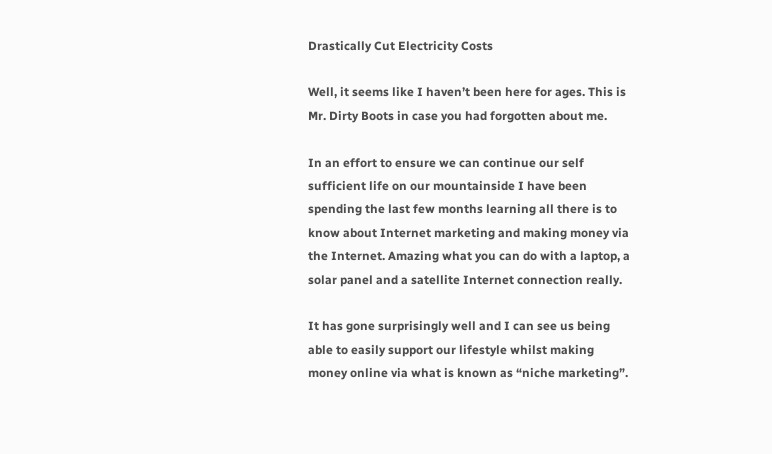Drastically Cut Electricity Costs

Well, it seems like I haven’t been here for ages. This is Mr. Dirty Boots in case you had forgotten about me.

In an effort to ensure we can continue our self sufficient life on our mountainside I have been spending the last few months learning all there is to know about Internet marketing and making money via the Internet. Amazing what you can do with a laptop, a solar panel and a satellite Internet connection really.

It has gone surprisingly well and I can see us being able to easily support our lifestyle whilst making money online via what is known as “niche marketing”.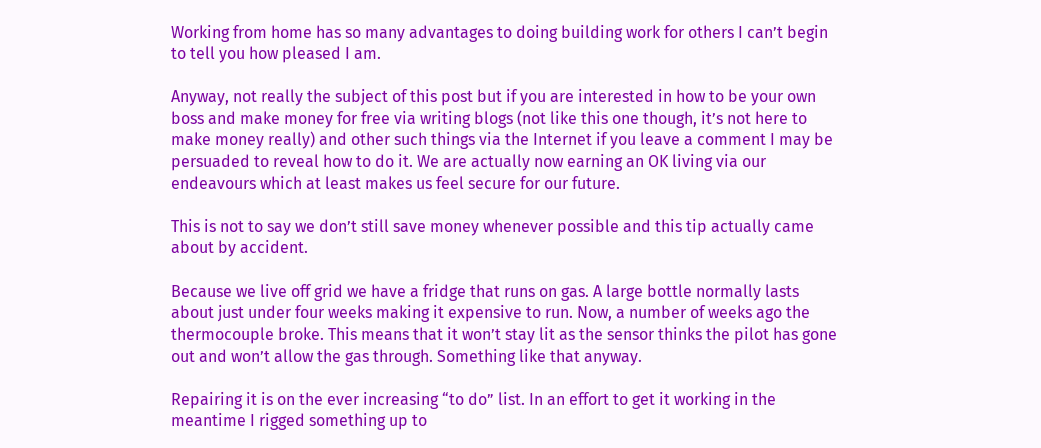Working from home has so many advantages to doing building work for others I can’t begin to tell you how pleased I am.

Anyway, not really the subject of this post but if you are interested in how to be your own boss and make money for free via writing blogs (not like this one though, it’s not here to make money really) and other such things via the Internet if you leave a comment I may be persuaded to reveal how to do it. We are actually now earning an OK living via our endeavours which at least makes us feel secure for our future.

This is not to say we don’t still save money whenever possible and this tip actually came about by accident.

Because we live off grid we have a fridge that runs on gas. A large bottle normally lasts about just under four weeks making it expensive to run. Now, a number of weeks ago the thermocouple broke. This means that it won’t stay lit as the sensor thinks the pilot has gone out and won’t allow the gas through. Something like that anyway.

Repairing it is on the ever increasing “to do” list. In an effort to get it working in the meantime I rigged something up to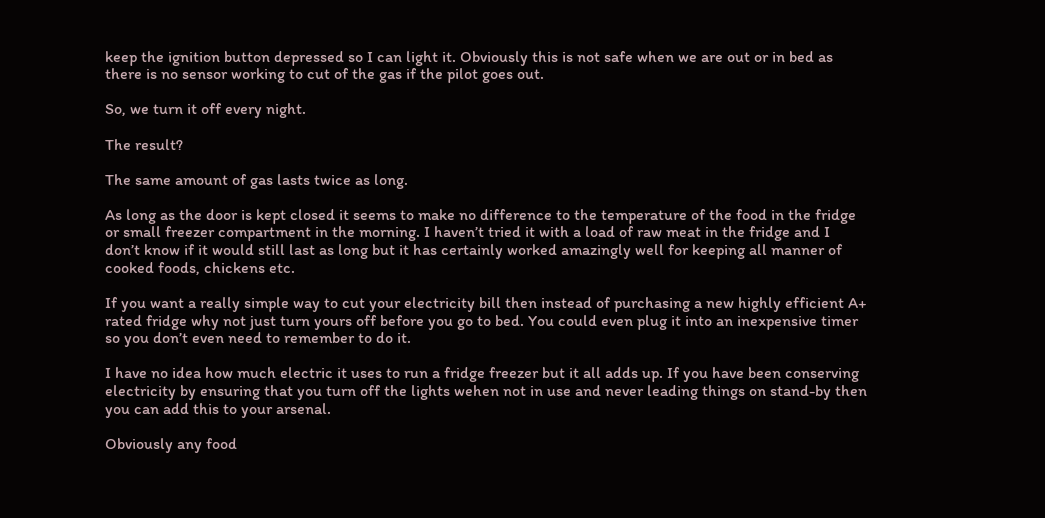keep the ignition button depressed so I can light it. Obviously this is not safe when we are out or in bed as there is no sensor working to cut of the gas if the pilot goes out.

So, we turn it off every night.

The result?

The same amount of gas lasts twice as long.

As long as the door is kept closed it seems to make no difference to the temperature of the food in the fridge or small freezer compartment in the morning. I haven’t tried it with a load of raw meat in the fridge and I don’t know if it would still last as long but it has certainly worked amazingly well for keeping all manner of cooked foods, chickens etc.

If you want a really simple way to cut your electricity bill then instead of purchasing a new highly efficient A+ rated fridge why not just turn yours off before you go to bed. You could even plug it into an inexpensive timer so you don’t even need to remember to do it.

I have no idea how much electric it uses to run a fridge freezer but it all adds up. If you have been conserving electricity by ensuring that you turn off the lights wehen not in use and never leading things on stand-by then you can add this to your arsenal.

Obviously any food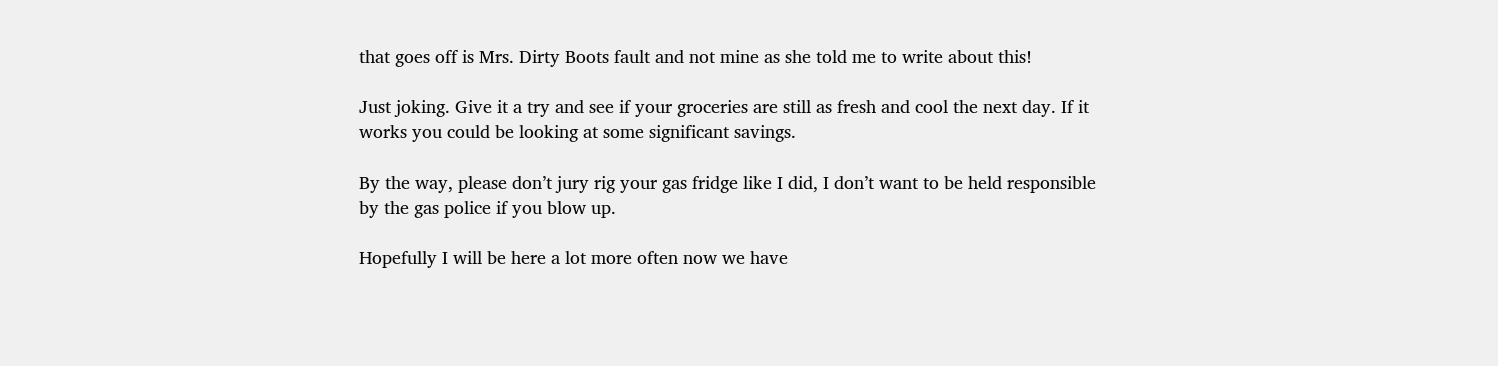that goes off is Mrs. Dirty Boots fault and not mine as she told me to write about this!

Just joking. Give it a try and see if your groceries are still as fresh and cool the next day. If it works you could be looking at some significant savings.

By the way, please don’t jury rig your gas fridge like I did, I don’t want to be held responsible by the gas police if you blow up.

Hopefully I will be here a lot more often now we have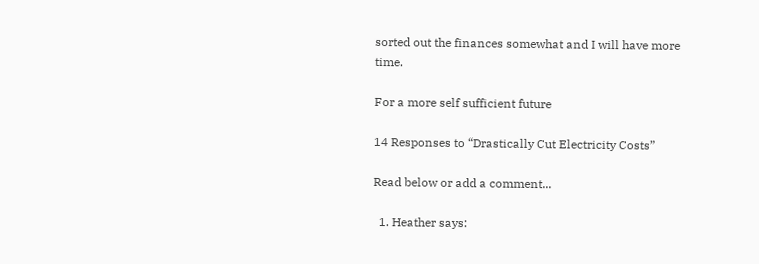sorted out the finances somewhat and I will have more time.

For a more self sufficient future

14 Responses to “Drastically Cut Electricity Costs”

Read below or add a comment...

  1. Heather says: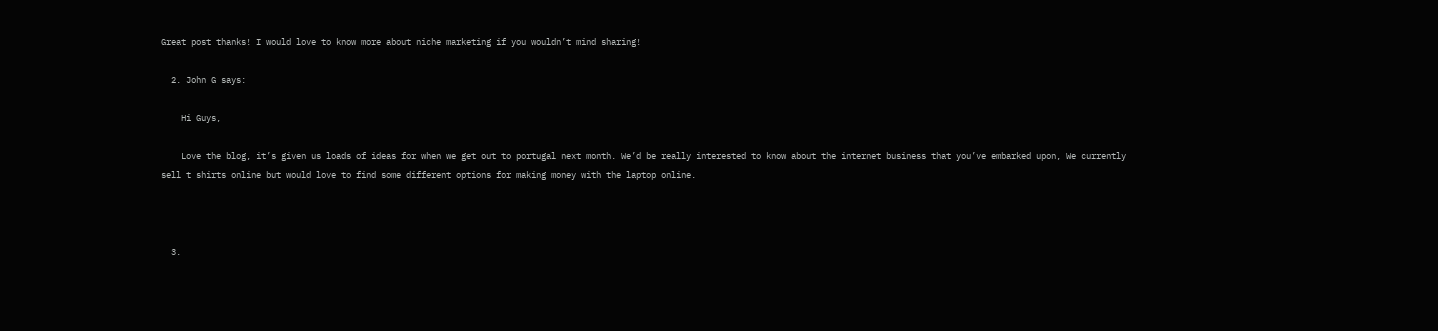Great post thanks! I would love to know more about niche marketing if you wouldn’t mind sharing!

  2. John G says:

    Hi Guys,

    Love the blog, it’s given us loads of ideas for when we get out to portugal next month. We’d be really interested to know about the internet business that you’ve embarked upon, We currently sell t shirts online but would love to find some different options for making money with the laptop online.



  3.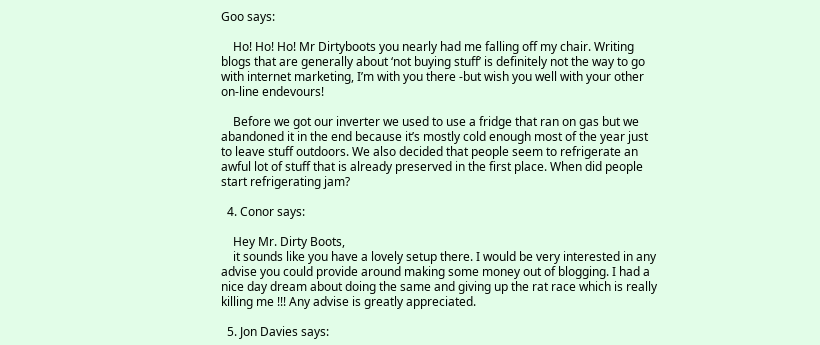Goo says:

    Ho! Ho! Ho! Mr Dirtyboots you nearly had me falling off my chair. Writing blogs that are generally about ‘not buying stuff’ is definitely not the way to go with internet marketing, I’m with you there -but wish you well with your other on-line endevours!

    Before we got our inverter we used to use a fridge that ran on gas but we abandoned it in the end because it’s mostly cold enough most of the year just to leave stuff outdoors. We also decided that people seem to refrigerate an awful lot of stuff that is already preserved in the first place. When did people start refrigerating jam?

  4. Conor says:

    Hey Mr. Dirty Boots,
    it sounds like you have a lovely setup there. I would be very interested in any advise you could provide around making some money out of blogging. I had a nice day dream about doing the same and giving up the rat race which is really killing me !!! Any advise is greatly appreciated.

  5. Jon Davies says: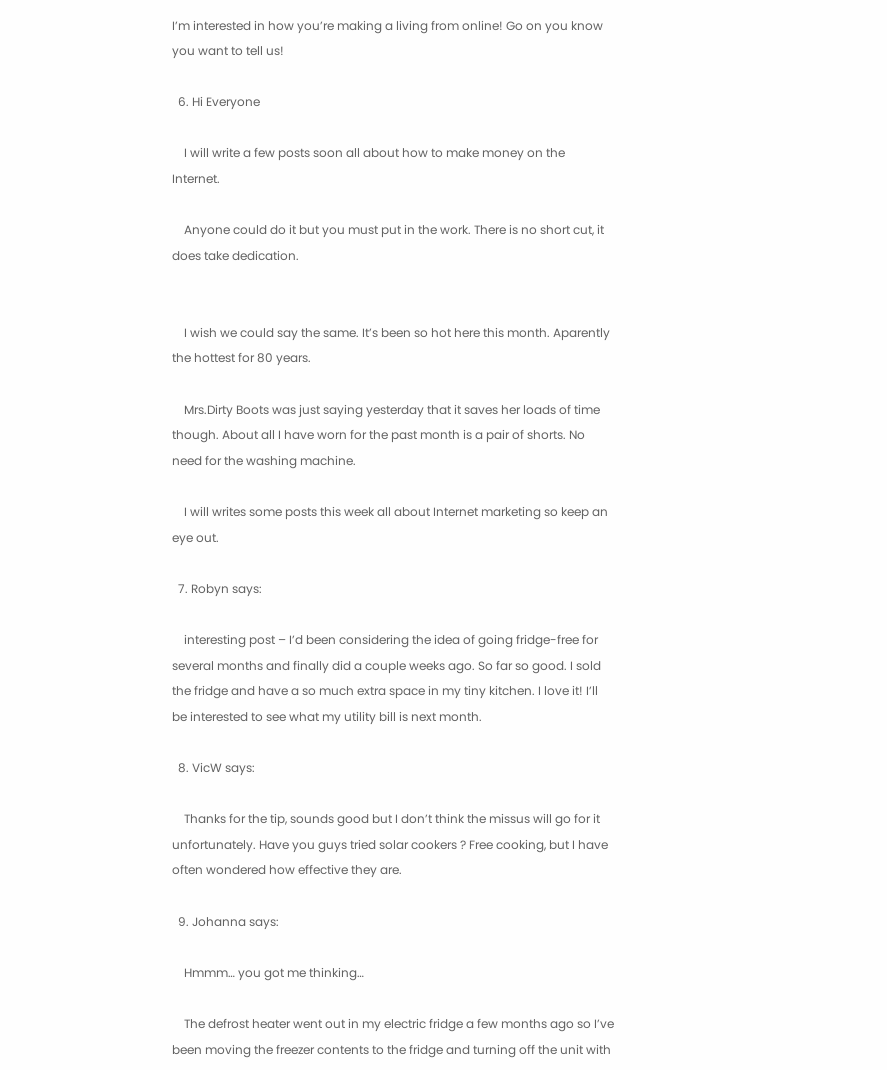I’m interested in how you’re making a living from online! Go on you know you want to tell us!

  6. Hi Everyone

    I will write a few posts soon all about how to make money on the Internet.

    Anyone could do it but you must put in the work. There is no short cut, it does take dedication.


    I wish we could say the same. It’s been so hot here this month. Aparently the hottest for 80 years.

    Mrs.Dirty Boots was just saying yesterday that it saves her loads of time though. About all I have worn for the past month is a pair of shorts. No need for the washing machine.

    I will writes some posts this week all about Internet marketing so keep an eye out.

  7. Robyn says:

    interesting post – I’d been considering the idea of going fridge-free for several months and finally did a couple weeks ago. So far so good. I sold the fridge and have a so much extra space in my tiny kitchen. I love it! I’ll be interested to see what my utility bill is next month.

  8. VicW says:

    Thanks for the tip, sounds good but I don’t think the missus will go for it unfortunately. Have you guys tried solar cookers ? Free cooking, but I have often wondered how effective they are.

  9. Johanna says:

    Hmmm… you got me thinking…

    The defrost heater went out in my electric fridge a few months ago so I’ve been moving the freezer contents to the fridge and turning off the unit with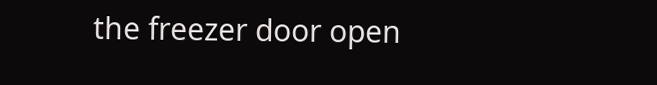the freezer door open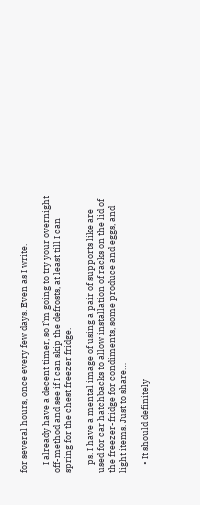for several hours, once every few days. Even as I write.

    I already have a decent timer, so I’m going to try your overnight off-method and see if I can skip the defrosts, at least till I can spring for the chest freezer fridge.

    ps. I have a mental image of using a pair of supports like are used for car hatchbacks to allow installation of racks on the lid of the freezer-fridge for condiments, some produce and eggs, and light items. Just to share…

    • It should definitely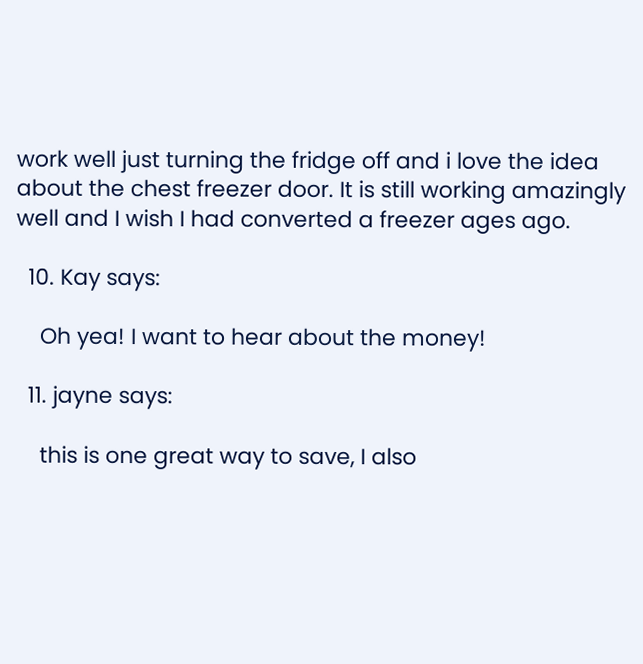work well just turning the fridge off and i love the idea about the chest freezer door. It is still working amazingly well and I wish I had converted a freezer ages ago.

  10. Kay says:

    Oh yea! I want to hear about the money!

  11. jayne says:

    this is one great way to save, I also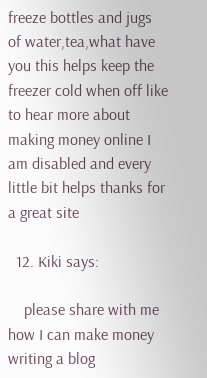freeze bottles and jugs of water,tea,what have you this helps keep the freezer cold when off like to hear more about making money online I am disabled and every little bit helps thanks for a great site

  12. Kiki says:

    please share with me how I can make money writing a blog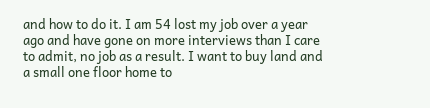and how to do it. I am 54 lost my job over a year ago and have gone on more interviews than I care to admit, no job as a result. I want to buy land and a small one floor home to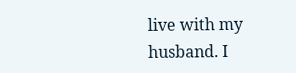live with my husband. I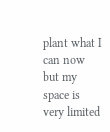plant what I can now but my space is very limited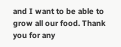and I want to be able to grow all our food. Thank you for any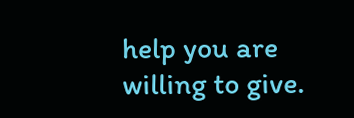help you are willing to give.